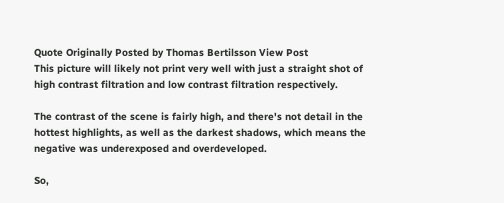Quote Originally Posted by Thomas Bertilsson View Post
This picture will likely not print very well with just a straight shot of high contrast filtration and low contrast filtration respectively.

The contrast of the scene is fairly high, and there's not detail in the hottest highlights, as well as the darkest shadows, which means the negative was underexposed and overdeveloped.

So,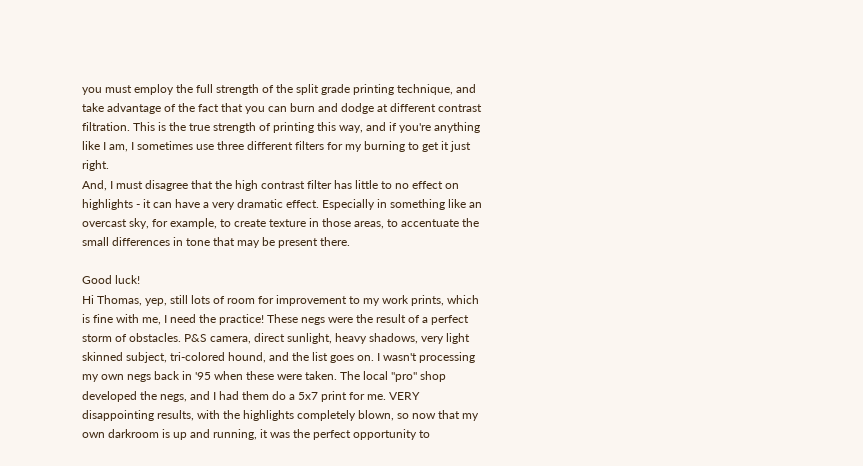you must employ the full strength of the split grade printing technique, and take advantage of the fact that you can burn and dodge at different contrast filtration. This is the true strength of printing this way, and if you're anything like I am, I sometimes use three different filters for my burning to get it just right.
And, I must disagree that the high contrast filter has little to no effect on highlights - it can have a very dramatic effect. Especially in something like an overcast sky, for example, to create texture in those areas, to accentuate the small differences in tone that may be present there.

Good luck!
Hi Thomas, yep, still lots of room for improvement to my work prints, which is fine with me, I need the practice! These negs were the result of a perfect storm of obstacles. P&S camera, direct sunlight, heavy shadows, very light skinned subject, tri-colored hound, and the list goes on. I wasn't processing my own negs back in '95 when these were taken. The local "pro" shop developed the negs, and I had them do a 5x7 print for me. VERY disappointing results, with the highlights completely blown, so now that my own darkroom is up and running, it was the perfect opportunity to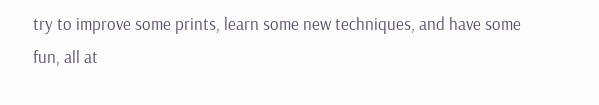try to improve some prints, learn some new techniques, and have some fun, all at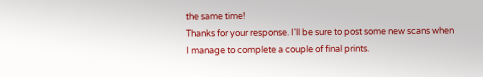the same time!
Thanks for your response. I'll be sure to post some new scans when I manage to complete a couple of final prints.